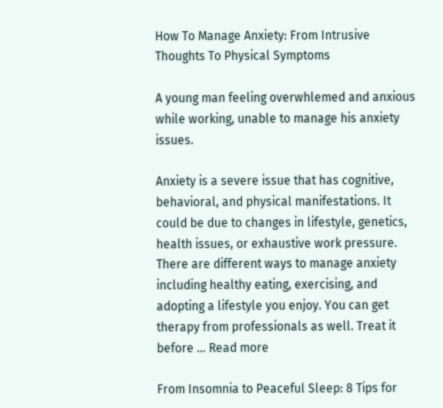How To Manage Anxiety: From Intrusive Thoughts To Physical Symptoms

A young man feeling overwhlemed and anxious while working, unable to manage his anxiety issues.

Anxiety is a severe issue that has cognitive, behavioral, and physical manifestations. It could be due to changes in lifestyle, genetics, health issues, or exhaustive work pressure. There are different ways to manage anxiety including healthy eating, exercising, and adopting a lifestyle you enjoy. You can get therapy from professionals as well. Treat it before … Read more

From Insomnia to Peaceful Sleep: 8 Tips for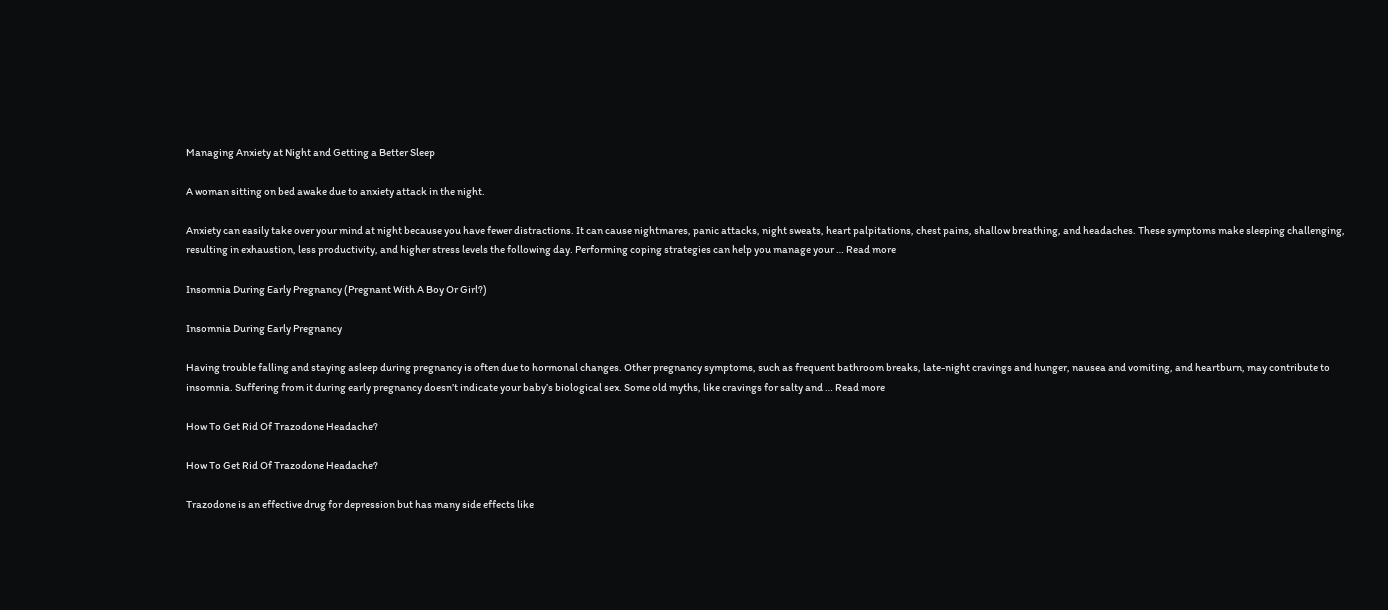Managing Anxiety at Night and Getting a Better Sleep

A woman sitting on bed awake due to anxiety attack in the night.

Anxiety can easily take over your mind at night because you have fewer distractions. It can cause nightmares, panic attacks, night sweats, heart palpitations, chest pains, shallow breathing, and headaches. These symptoms make sleeping challenging, resulting in exhaustion, less productivity, and higher stress levels the following day. Performing coping strategies can help you manage your … Read more

Insomnia During Early Pregnancy (Pregnant With A Boy Or Girl?)

Insomnia During Early Pregnancy

Having trouble falling and staying asleep during pregnancy is often due to hormonal changes. Other pregnancy symptoms, such as frequent bathroom breaks, late-night cravings and hunger, nausea and vomiting, and heartburn, may contribute to insomnia. Suffering from it during early pregnancy doesn’t indicate your baby’s biological sex. Some old myths, like cravings for salty and … Read more

How To Get Rid Of Trazodone Headache?

How To Get Rid Of Trazodone Headache?

Trazodone is an effective drug for depression but has many side effects like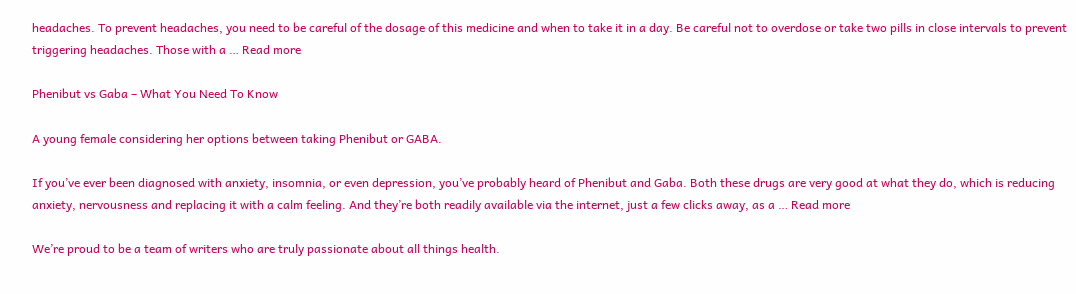headaches. To prevent headaches, you need to be careful of the dosage of this medicine and when to take it in a day. Be careful not to overdose or take two pills in close intervals to prevent triggering headaches. Those with a … Read more

Phenibut vs Gaba – What You Need To Know

A young female considering her options between taking Phenibut or GABA.

If you’ve ever been diagnosed with anxiety, insomnia, or even depression, you’ve probably heard of Phenibut and Gaba. Both these drugs are very good at what they do, which is reducing anxiety, nervousness and replacing it with a calm feeling. And they’re both readily available via the internet, just a few clicks away, as a … Read more

We’re proud to be a team of writers who are truly passionate about all things health.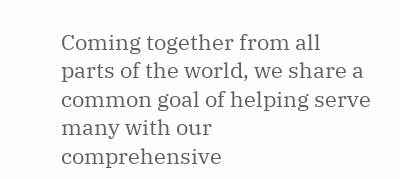Coming together from all parts of the world, we share a common goal of helping serve many with our comprehensive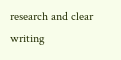research and clear writing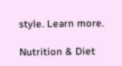style. Learn more.

Nutrition & Diet